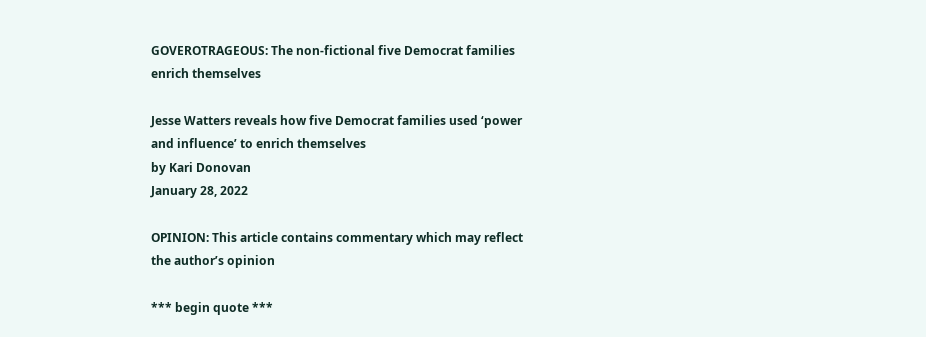GOVEROTRAGEOUS: The non-fictional five Democrat families enrich themselves

Jesse Watters reveals how five Democrat families used ‘power and influence’ to enrich themselves
by Kari Donovan
January 28, 2022

OPINION: This article contains commentary which may reflect the author’s opinion

*** begin quote ***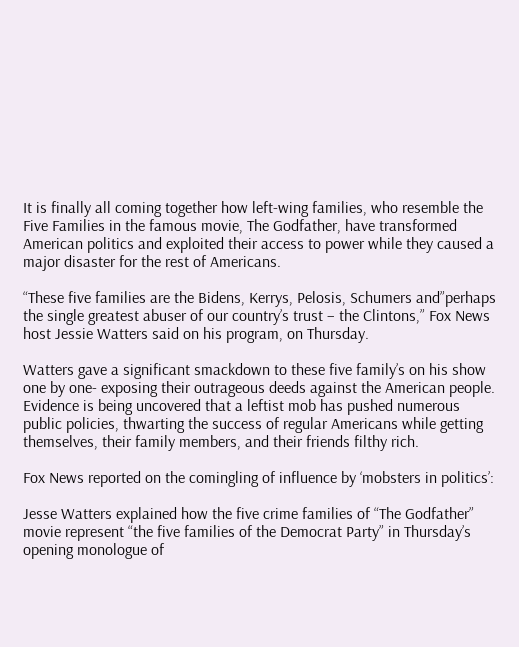It is finally all coming together how left-wing families, who resemble the Five Families in the famous movie, The Godfather, have transformed American politics and exploited their access to power while they caused a major disaster for the rest of Americans.

“These five families are the Bidens, Kerrys, Pelosis, Schumers and”perhaps the single greatest abuser of our country’s trust – the Clintons,” Fox News host Jessie Watters said on his program, on Thursday.

Watters gave a significant smackdown to these five family’s on his show one by one- exposing their outrageous deeds against the American people. Evidence is being uncovered that a leftist mob has pushed numerous public policies, thwarting the success of regular Americans while getting themselves, their family members, and their friends filthy rich.

Fox News reported on the comingling of influence by ‘mobsters in politics’:

Jesse Watters explained how the five crime families of “The Godfather” movie represent “the five families of the Democrat Party” in Thursday’s opening monologue of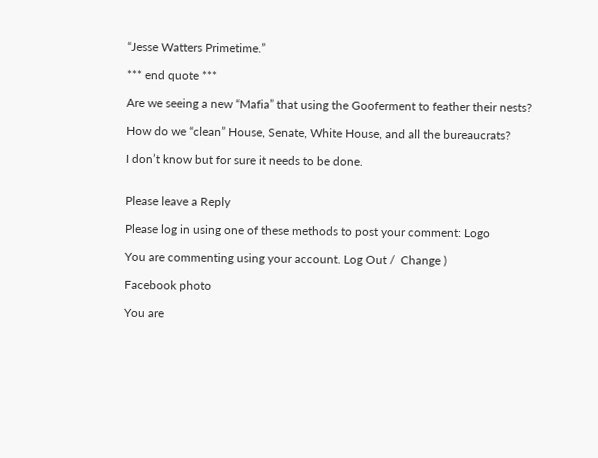“Jesse Watters Primetime.”

*** end quote ***

Are we seeing a new “Mafia” that using the Gooferment to feather their nests?

How do we “clean” House, Senate, White House, and all the bureaucrats?

I don’t know but for sure it needs to be done.


Please leave a Reply

Please log in using one of these methods to post your comment: Logo

You are commenting using your account. Log Out /  Change )

Facebook photo

You are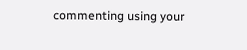commenting using your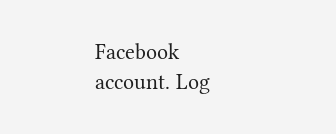Facebook account. Log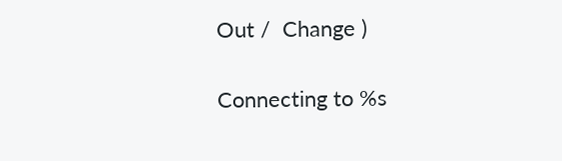Out /  Change )

Connecting to %s